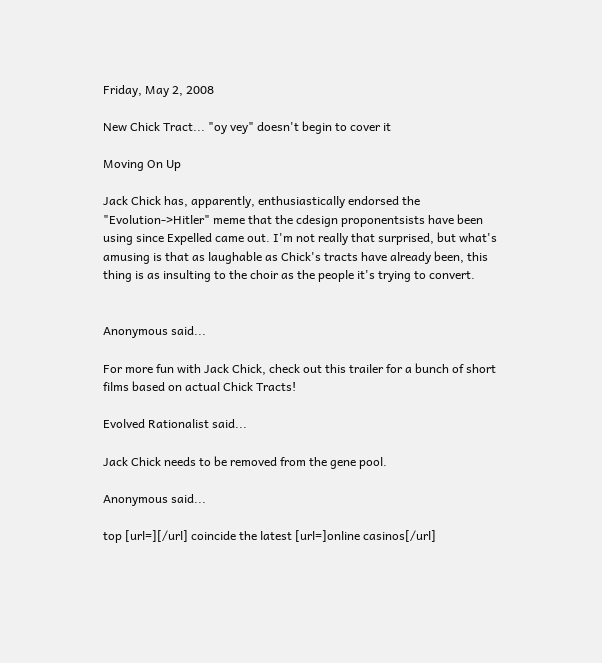Friday, May 2, 2008

New Chick Tract... "oy vey" doesn't begin to cover it

Moving On Up

Jack Chick has, apparently, enthusiastically endorsed the "Evolution->Hitler" meme that the cdesign proponentsists have been using since Expelled came out. I'm not really that surprised, but what's amusing is that as laughable as Chick's tracts have already been, this thing is as insulting to the choir as the people it's trying to convert.


Anonymous said...

For more fun with Jack Chick, check out this trailer for a bunch of short films based on actual Chick Tracts!

Evolved Rationalist said...

Jack Chick needs to be removed from the gene pool.

Anonymous said...

top [url=][/url] coincide the latest [url=]online casinos[/url]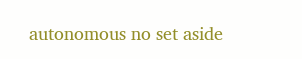autonomous no set aside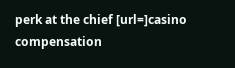perk at the chief [url=]casino compensation